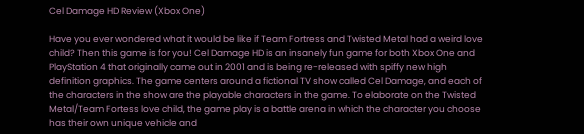Cel Damage HD Review (Xbox One)

Have you ever wondered what it would be like if Team Fortress and Twisted Metal had a weird love child? Then this game is for you! Cel Damage HD is an insanely fun game for both Xbox One and PlayStation 4 that originally came out in 2001 and is being re-released with spiffy new high definition graphics. The game centers around a fictional TV show called Cel Damage, and each of the characters in the show are the playable characters in the game. To elaborate on the Twisted Metal/Team Fortess love child, the game play is a battle arena in which the character you choose has their own unique vehicle and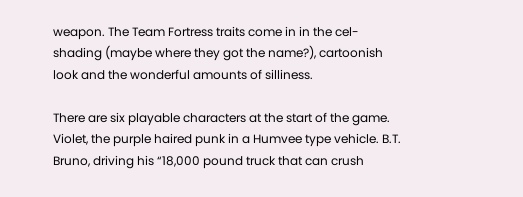weapon. The Team Fortress traits come in in the cel-shading (maybe where they got the name?), cartoonish look and the wonderful amounts of silliness.

There are six playable characters at the start of the game. Violet, the purple haired punk in a Humvee type vehicle. B.T. Bruno, driving his “18,000 pound truck that can crush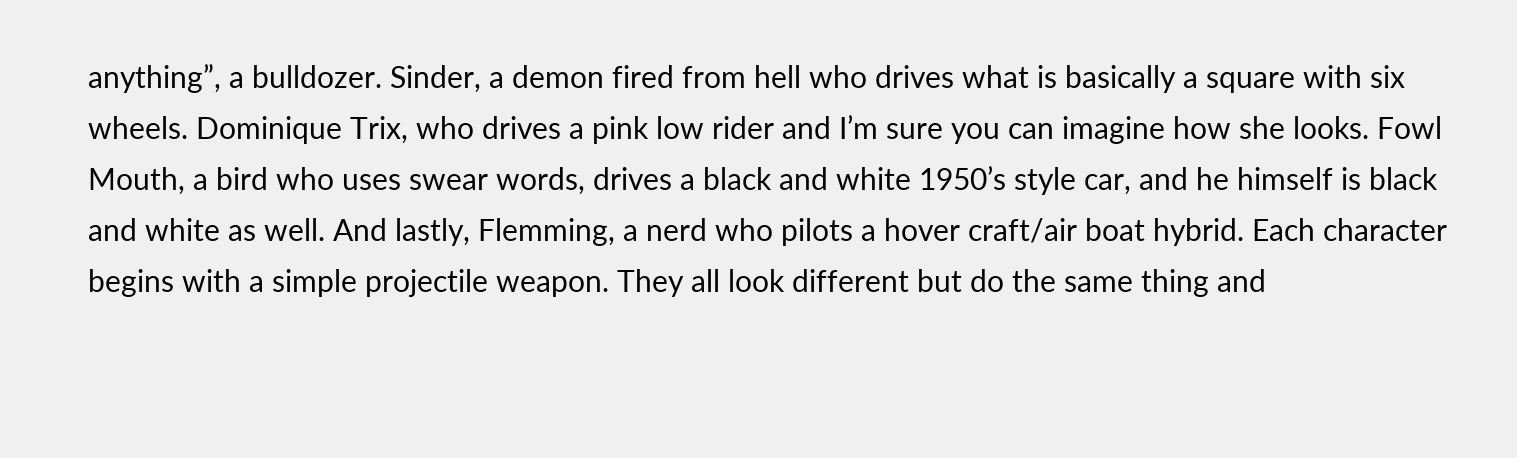anything”, a bulldozer. Sinder, a demon fired from hell who drives what is basically a square with six wheels. Dominique Trix, who drives a pink low rider and I’m sure you can imagine how she looks. Fowl Mouth, a bird who uses swear words, drives a black and white 1950’s style car, and he himself is black and white as well. And lastly, Flemming, a nerd who pilots a hover craft/air boat hybrid. Each character begins with a simple projectile weapon. They all look different but do the same thing and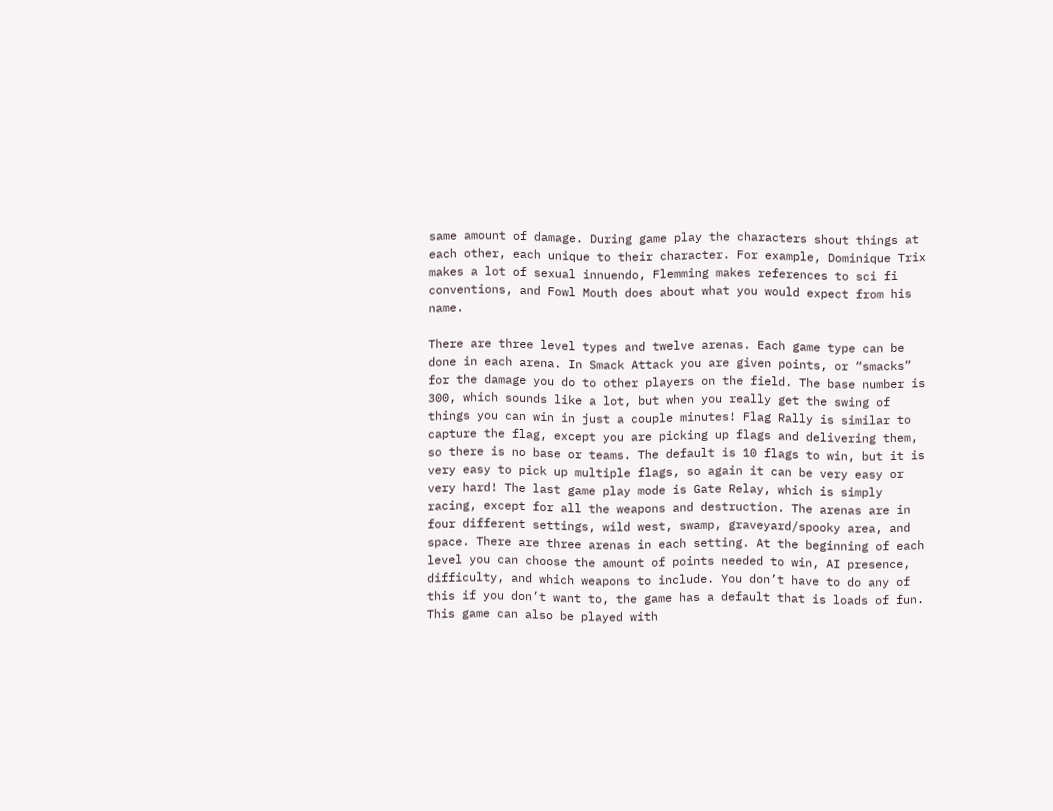same amount of damage. During game play the characters shout things at each other, each unique to their character. For example, Dominique Trix makes a lot of sexual innuendo, Flemming makes references to sci fi conventions, and Fowl Mouth does about what you would expect from his name.

There are three level types and twelve arenas. Each game type can be done in each arena. In Smack Attack you are given points, or “smacks” for the damage you do to other players on the field. The base number is 300, which sounds like a lot, but when you really get the swing of things you can win in just a couple minutes! Flag Rally is similar to capture the flag, except you are picking up flags and delivering them, so there is no base or teams. The default is 10 flags to win, but it is very easy to pick up multiple flags, so again it can be very easy or very hard! The last game play mode is Gate Relay, which is simply racing, except for all the weapons and destruction. The arenas are in four different settings, wild west, swamp, graveyard/spooky area, and space. There are three arenas in each setting. At the beginning of each level you can choose the amount of points needed to win, AI presence, difficulty, and which weapons to include. You don’t have to do any of this if you don’t want to, the game has a default that is loads of fun. This game can also be played with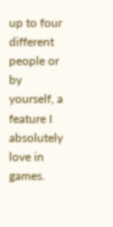up to four different people or by yourself, a feature I absolutely love in games.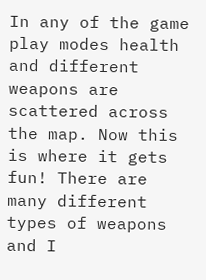In any of the game play modes health and different weapons are scattered across the map. Now this is where it gets fun! There are many different types of weapons and I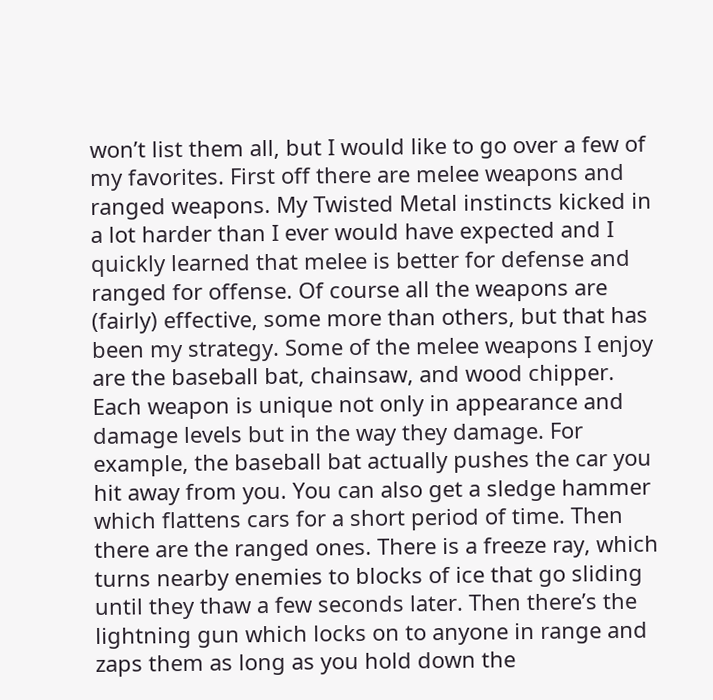won’t list them all, but I would like to go over a few of my favorites. First off there are melee weapons and ranged weapons. My Twisted Metal instincts kicked in a lot harder than I ever would have expected and I quickly learned that melee is better for defense and ranged for offense. Of course all the weapons are (fairly) effective, some more than others, but that has been my strategy. Some of the melee weapons I enjoy are the baseball bat, chainsaw, and wood chipper. Each weapon is unique not only in appearance and damage levels but in the way they damage. For example, the baseball bat actually pushes the car you hit away from you. You can also get a sledge hammer which flattens cars for a short period of time. Then there are the ranged ones. There is a freeze ray, which turns nearby enemies to blocks of ice that go sliding until they thaw a few seconds later. Then there’s the lightning gun which locks on to anyone in range and zaps them as long as you hold down the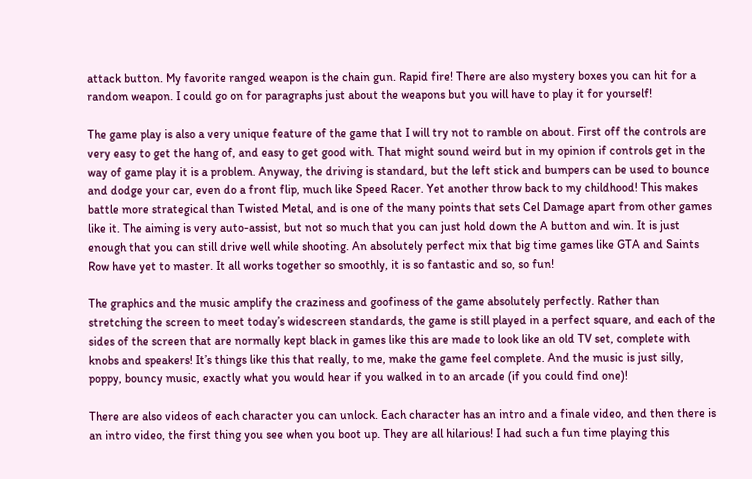attack button. My favorite ranged weapon is the chain gun. Rapid fire! There are also mystery boxes you can hit for a random weapon. I could go on for paragraphs just about the weapons but you will have to play it for yourself!

The game play is also a very unique feature of the game that I will try not to ramble on about. First off the controls are very easy to get the hang of, and easy to get good with. That might sound weird but in my opinion if controls get in the way of game play it is a problem. Anyway, the driving is standard, but the left stick and bumpers can be used to bounce and dodge your car, even do a front flip, much like Speed Racer. Yet another throw back to my childhood! This makes battle more strategical than Twisted Metal, and is one of the many points that sets Cel Damage apart from other games like it. The aiming is very auto-assist, but not so much that you can just hold down the A button and win. It is just enough that you can still drive well while shooting. An absolutely perfect mix that big time games like GTA and Saints Row have yet to master. It all works together so smoothly, it is so fantastic and so, so fun!

The graphics and the music amplify the craziness and goofiness of the game absolutely perfectly. Rather than stretching the screen to meet today’s widescreen standards, the game is still played in a perfect square, and each of the sides of the screen that are normally kept black in games like this are made to look like an old TV set, complete with knobs and speakers! It’s things like this that really, to me, make the game feel complete. And the music is just silly, poppy, bouncy music, exactly what you would hear if you walked in to an arcade (if you could find one)!

There are also videos of each character you can unlock. Each character has an intro and a finale video, and then there is an intro video, the first thing you see when you boot up. They are all hilarious! I had such a fun time playing this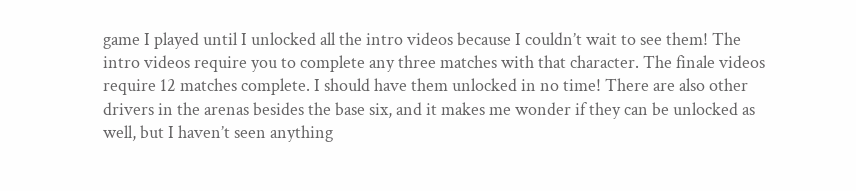game I played until I unlocked all the intro videos because I couldn’t wait to see them! The intro videos require you to complete any three matches with that character. The finale videos require 12 matches complete. I should have them unlocked in no time! There are also other drivers in the arenas besides the base six, and it makes me wonder if they can be unlocked as well, but I haven’t seen anything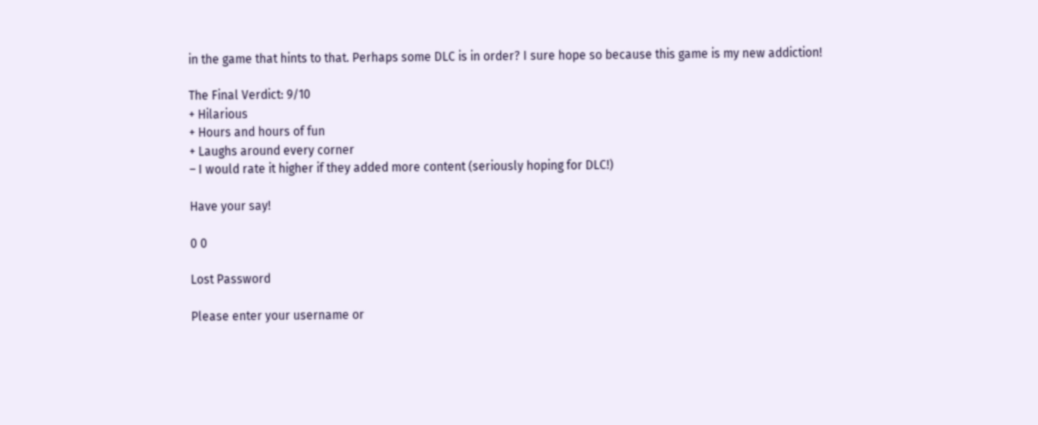in the game that hints to that. Perhaps some DLC is in order? I sure hope so because this game is my new addiction!

The Final Verdict: 9/10
+ Hilarious
+ Hours and hours of fun
+ Laughs around every corner
– I would rate it higher if they added more content (seriously hoping for DLC!)

Have your say!

0 0

Lost Password

Please enter your username or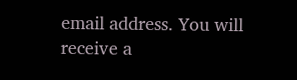email address. You will receive a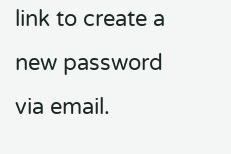link to create a new password via email.